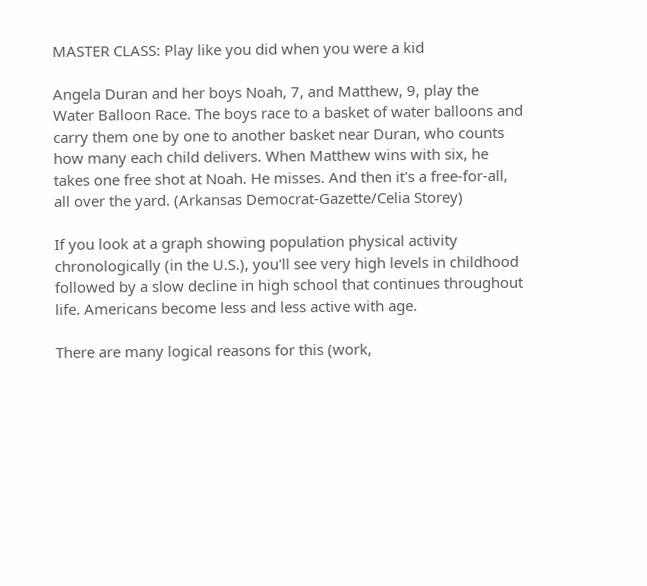MASTER CLASS: Play like you did when you were a kid

Angela Duran and her boys Noah, 7, and Matthew, 9, play the Water Balloon Race. The boys race to a basket of water balloons and carry them one by one to another basket near Duran, who counts how many each child delivers. When Matthew wins with six, he takes one free shot at Noah. He misses. And then it's a free-for-all, all over the yard. (Arkansas Democrat-Gazette/Celia Storey)

If you look at a graph showing population physical activity chronologically (in the U.S.), you'll see very high levels in childhood followed by a slow decline in high school that continues throughout life. Americans become less and less active with age.

There are many logical reasons for this (work,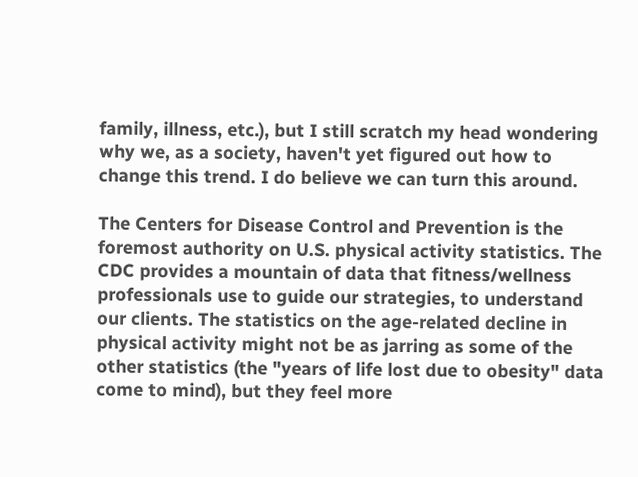family, illness, etc.), but I still scratch my head wondering why we, as a society, haven't yet figured out how to change this trend. I do believe we can turn this around.

The Centers for Disease Control and Prevention is the foremost authority on U.S. physical activity statistics. The CDC provides a mountain of data that fitness/wellness professionals use to guide our strategies, to understand our clients. The statistics on the age-related decline in physical activity might not be as jarring as some of the other statistics (the "years of life lost due to obesity" data come to mind), but they feel more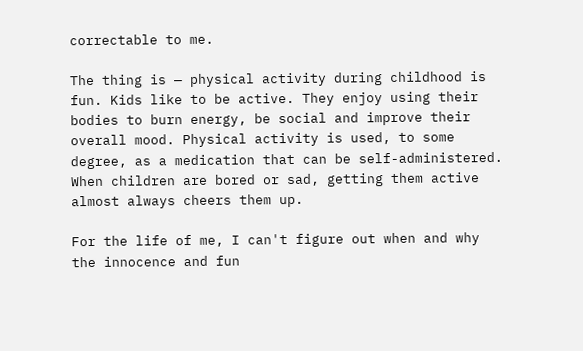correctable to me.

The thing is — physical activity during childhood is fun. Kids like to be active. They enjoy using their bodies to burn energy, be social and improve their overall mood. Physical activity is used, to some degree, as a medication that can be self-administered. When children are bored or sad, getting them active almost always cheers them up.

For the life of me, I can't figure out when and why the innocence and fun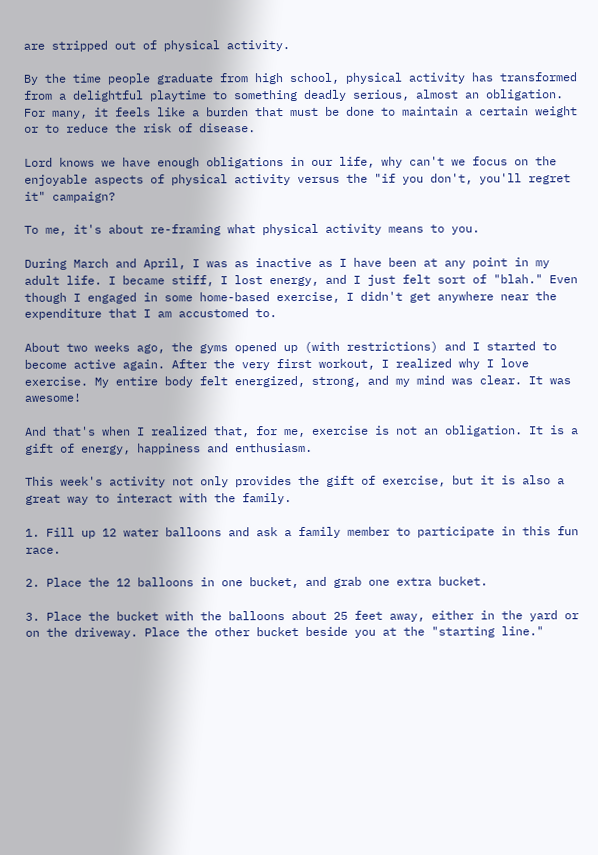are stripped out of physical activity.

By the time people graduate from high school, physical activity has transformed from a delightful playtime to something deadly serious, almost an obligation. For many, it feels like a burden that must be done to maintain a certain weight or to reduce the risk of disease.

Lord knows we have enough obligations in our life, why can't we focus on the enjoyable aspects of physical activity versus the "if you don't, you'll regret it" campaign?

To me, it's about re-framing what physical activity means to you.

During March and April, I was as inactive as I have been at any point in my adult life. I became stiff, I lost energy, and I just felt sort of "blah." Even though I engaged in some home-based exercise, I didn't get anywhere near the expenditure that I am accustomed to.

About two weeks ago, the gyms opened up (with restrictions) and I started to become active again. After the very first workout, I realized why I love exercise. My entire body felt energized, strong, and my mind was clear. It was awesome!

And that's when I realized that, for me, exercise is not an obligation. It is a gift of energy, happiness and enthusiasm.

This week's activity not only provides the gift of exercise, but it is also a great way to interact with the family.

1. Fill up 12 water balloons and ask a family member to participate in this fun race.

2. Place the 12 balloons in one bucket, and grab one extra bucket.

3. Place the bucket with the balloons about 25 feet away, either in the yard or on the driveway. Place the other bucket beside you at the "starting line."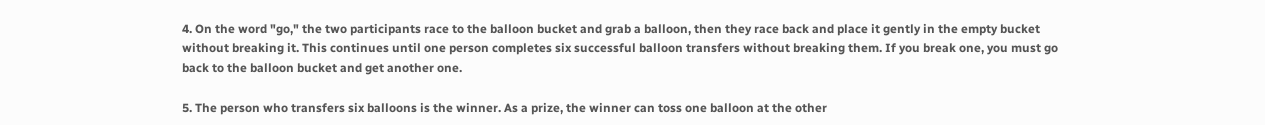4. On the word "go," the two participants race to the balloon bucket and grab a balloon, then they race back and place it gently in the empty bucket without breaking it. This continues until one person completes six successful balloon transfers without breaking them. If you break one, you must go back to the balloon bucket and get another one.

5. The person who transfers six balloons is the winner. As a prize, the winner can toss one balloon at the other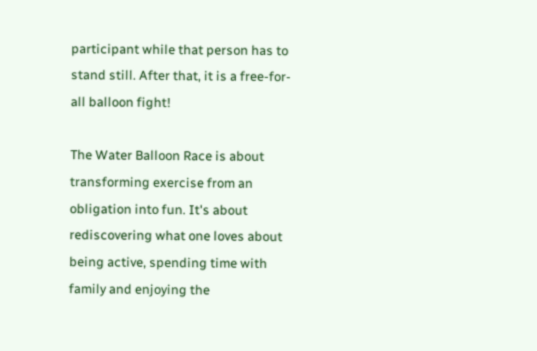participant while that person has to stand still. After that, it is a free-for-all balloon fight!

The Water Balloon Race is about transforming exercise from an obligation into fun. It's about rediscovering what one loves about being active, spending time with family and enjoying the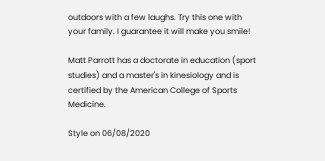outdoors with a few laughs. Try this one with your family. I guarantee it will make you smile!

Matt Parrott has a doctorate in education (sport studies) and a master's in kinesiology and is certified by the American College of Sports Medicine.

Style on 06/08/2020